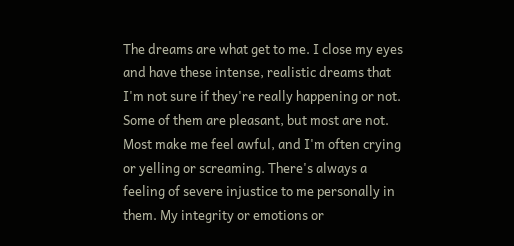The dreams are what get to me. I close my eyes and have these intense, realistic dreams that I'm not sure if they're really happening or not. Some of them are pleasant, but most are not. Most make me feel awful, and I'm often crying or yelling or screaming. There's always a feeling of severe injustice to me personally in them. My integrity or emotions or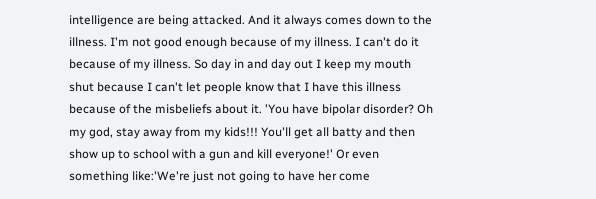intelligence are being attacked. And it always comes down to the illness. I'm not good enough because of my illness. I can't do it because of my illness. So day in and day out I keep my mouth shut because I can't let people know that I have this illness because of the misbeliefs about it. 'You have bipolar disorder? Oh my god, stay away from my kids!!! You'll get all batty and then show up to school with a gun and kill everyone!' Or even something like:'We're just not going to have her come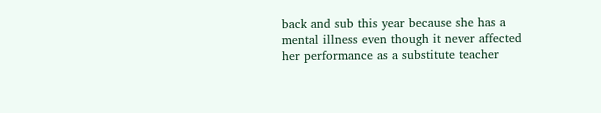back and sub this year because she has a mental illness even though it never affected her performance as a substitute teacher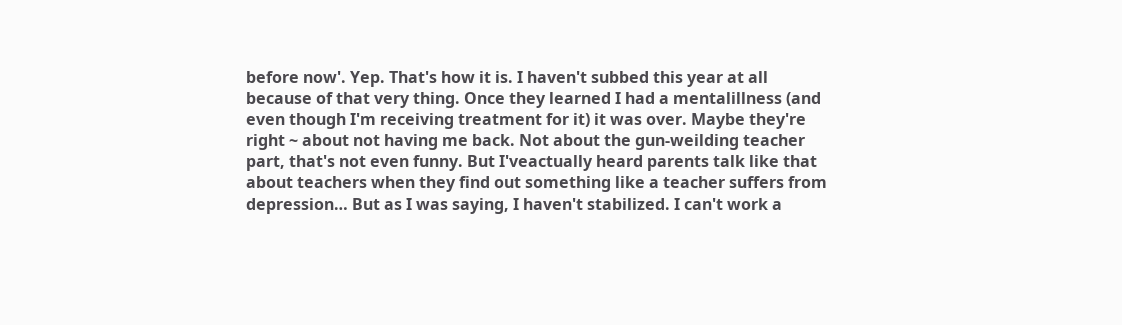before now'. Yep. That's how it is. I haven't subbed this year at all because of that very thing. Once they learned I had a mentalillness (and even though I'm receiving treatment for it) it was over. Maybe they're right ~ about not having me back. Not about the gun-weilding teacher part, that's not even funny. But I'veactually heard parents talk like that about teachers when they find out something like a teacher suffers from depression… But as I was saying, I haven't stabilized. I can't work a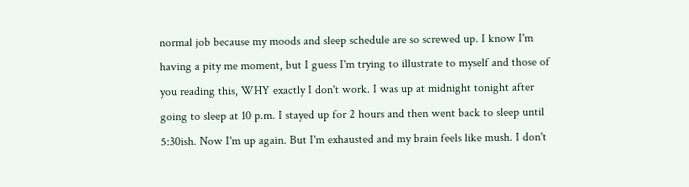normal job because my moods and sleep schedule are so screwed up. I know I'm having a pity me moment, but I guess I'm trying to illustrate to myself and those of you reading this, WHY exactly I don't work. I was up at midnight tonight after going to sleep at 10 p.m. I stayed up for 2 hours and then went back to sleep until 5:30ish. Now I'm up again. But I'm exhausted and my brain feels like mush. I don't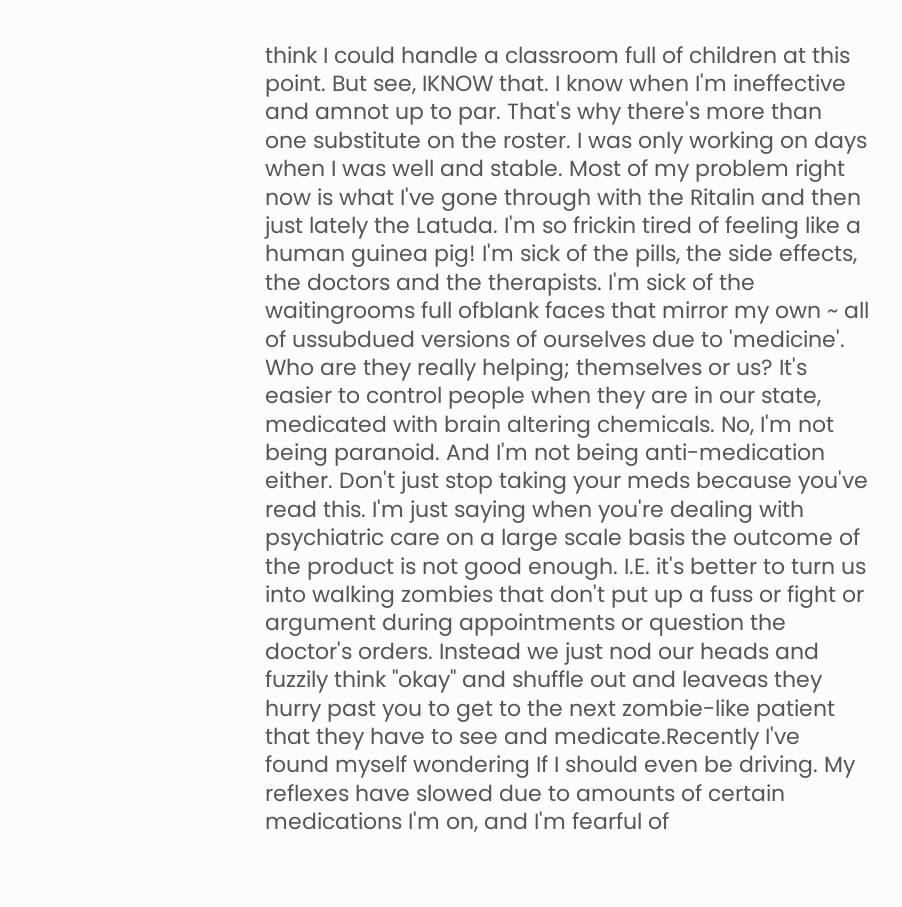think I could handle a classroom full of children at this point. But see, IKNOW that. I know when I'm ineffective and amnot up to par. That's why there's more than one substitute on the roster. I was only working on days when I was well and stable. Most of my problem right now is what I've gone through with the Ritalin and then just lately the Latuda. I'm so frickin tired of feeling like a human guinea pig! I'm sick of the pills, the side effects, the doctors and the therapists. I'm sick of the waitingrooms full ofblank faces that mirror my own ~ all of ussubdued versions of ourselves due to 'medicine'. Who are they really helping; themselves or us? It's easier to control people when they are in our state, medicated with brain altering chemicals. No, I'm not being paranoid. And I'm not being anti-medication either. Don't just stop taking your meds because you've read this. I'm just saying when you're dealing with psychiatric care on a large scale basis the outcome of the product is not good enough. I.E. it's better to turn us into walking zombies that don't put up a fuss or fight or argument during appointments or question the doctor's orders. Instead we just nod our heads and fuzzily think "okay" and shuffle out and leaveas they hurry past you to get to the next zombie-like patient that they have to see and medicate.Recently I've found myself wondering If I should even be driving. My reflexes have slowed due to amounts of certain medications I'm on, and I'm fearful of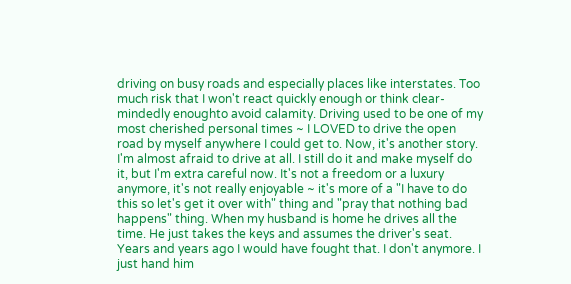driving on busy roads and especially places like interstates. Too much risk that I won't react quickly enough or think clear-mindedly enoughto avoid calamity. Driving used to be one of my most cherished personal times ~ I LOVED to drive the open road by myself anywhere I could get to. Now, it's another story. I'm almost afraid to drive at all. I still do it and make myself do it, but I'm extra careful now. It's not a freedom or a luxury anymore, it's not really enjoyable ~ it's more of a "I have to do this so let's get it over with" thing and "pray that nothing bad happens" thing. When my husband is home he drives all the time. He just takes the keys and assumes the driver's seat. Years and years ago I would have fought that. I don't anymore. I just hand him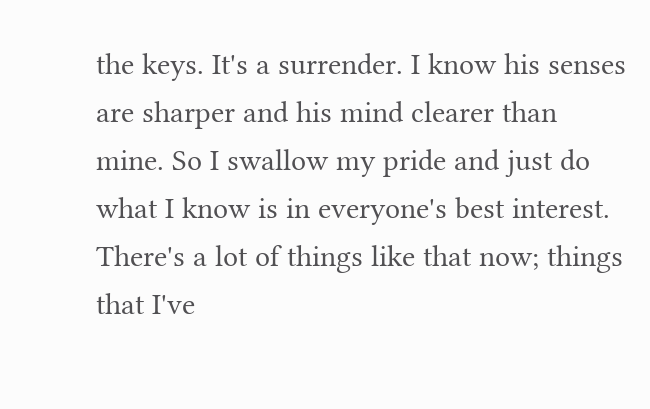the keys. It's a surrender. I know his senses are sharper and his mind clearer than mine. So I swallow my pride and just do what I know is in everyone's best interest. There's a lot of things like that now; things that I've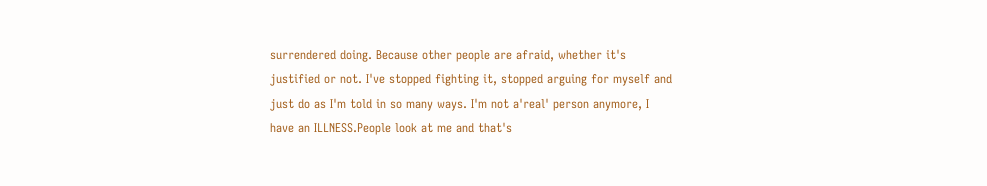surrendered doing. Because other people are afraid, whether it's justified or not. I've stopped fighting it, stopped arguing for myself and just do as I'm told in so many ways. I'm not a'real' person anymore, I have an ILLNESS.People look at me and that's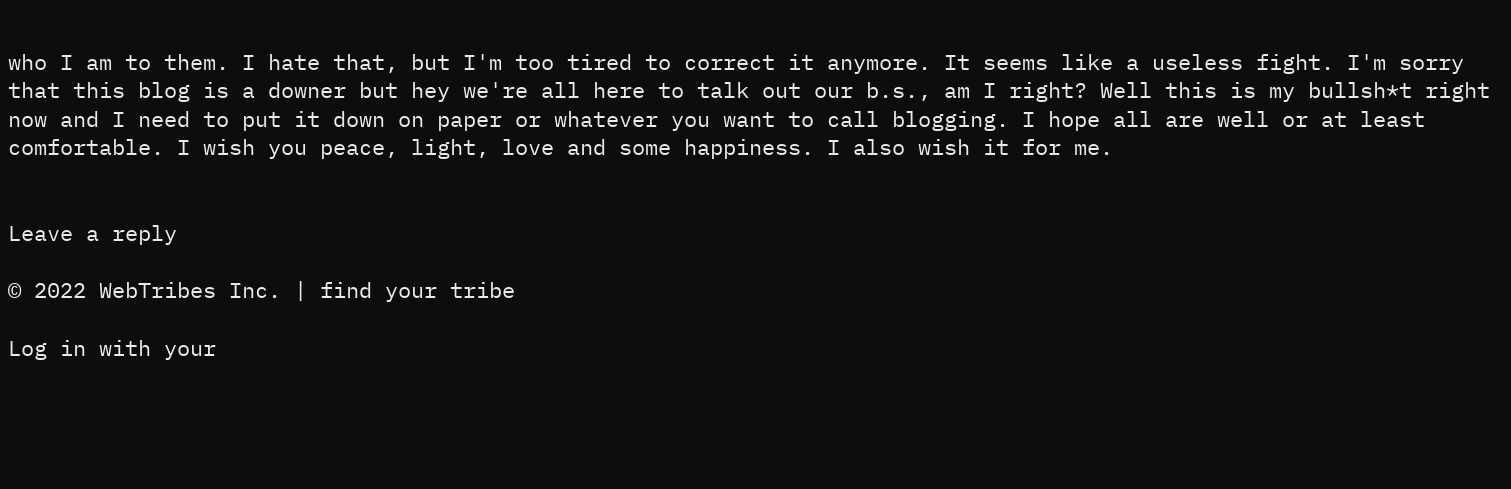who I am to them. I hate that, but I'm too tired to correct it anymore. It seems like a useless fight. I'm sorry that this blog is a downer but hey we're all here to talk out our b.s., am I right? Well this is my bullsh*t right now and I need to put it down on paper or whatever you want to call blogging. I hope all are well or at least comfortable. I wish you peace, light, love and some happiness. I also wish it for me.


Leave a reply

© 2022 WebTribes Inc. | find your tribe

Log in with your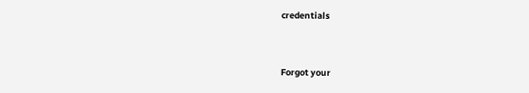credentials


Forgot your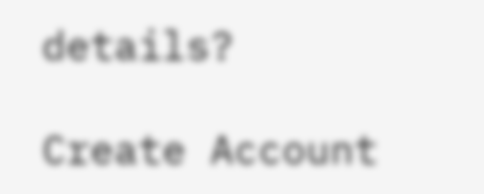details?

Create Account